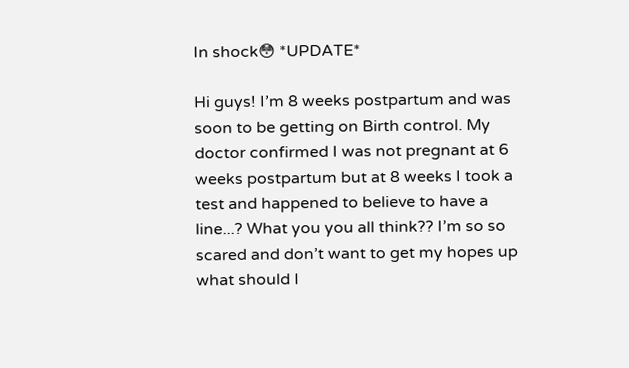In shock😳 *UPDATE*

Hi guys! I’m 8 weeks postpartum and was soon to be getting on Birth control. My doctor confirmed I was not pregnant at 6 weeks postpartum but at 8 weeks I took a test and happened to believe to have a line...? What you you all think?? I’m so so scared and don’t want to get my hopes up what should I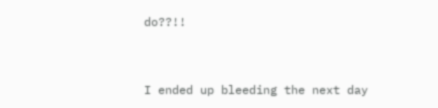do??!!


I ended up bleeding the next day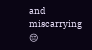and miscarrying 😔